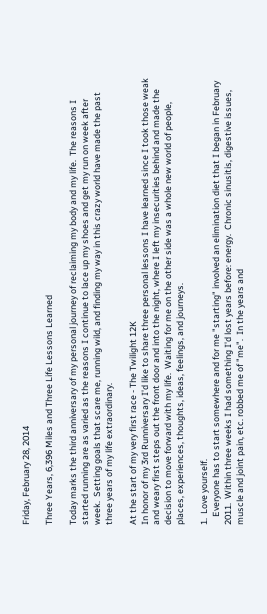Friday, February 28, 2014

Three Years, 6,396 Miles and Three Life Lessons Learned

Today marks the third anniversary of my personal journey of reclaiming my body and my life.  The reasons I started running are as varied as the reasons I continue to lace up my shoes and get my run on week after week.  Setting goals that scare me, running wild, and finding my way in this crazy world have made the past three years of my life extraordinary.

At the start of my very first race - The Twilight 12K
In honor of my 3rd Runniversary I'd like to share three personal lessons I have learned since I took those weak and weary first steps out the front door and into the night, where I left my insecurities behind and made the decision to move forward with my life.  Waiting for me on the other side was a whole new world of people, places, experiences, thoughts, ideas, feelings, and journeys.

1.  Love yourself.
    Everyone has to start somewhere and for me "starting" involved an elimination diet that I began in February 2011.  Within three weeks I had something I'd lost years before: energy.  Chronic sinusitis, digestive issues, muscle and joint pain, etc. robbed me of "me".  In the years and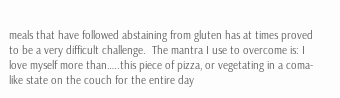meals that have followed abstaining from gluten has at times proved to be a very difficult challenge.  The mantra I use to overcome is: I love myself more than…..this piece of pizza, or vegetating in a coma-like state on the couch for the entire day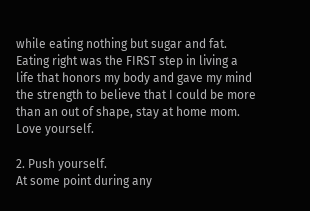while eating nothing but sugar and fat.  Eating right was the FIRST step in living a life that honors my body and gave my mind the strength to believe that I could be more than an out of shape, stay at home mom.  Love yourself.

2. Push yourself.
At some point during any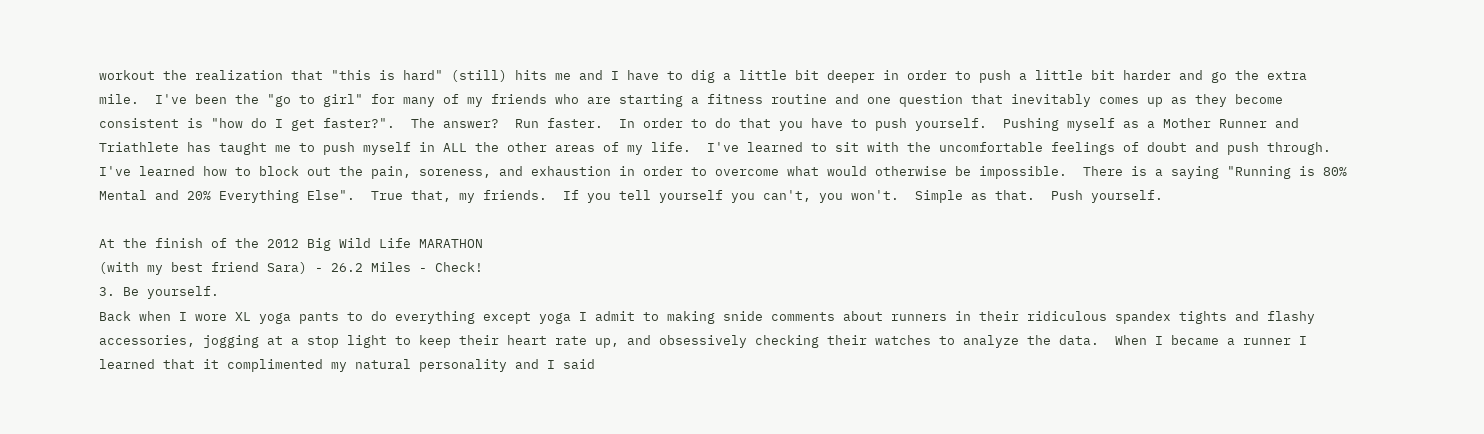workout the realization that "this is hard" (still) hits me and I have to dig a little bit deeper in order to push a little bit harder and go the extra mile.  I've been the "go to girl" for many of my friends who are starting a fitness routine and one question that inevitably comes up as they become consistent is "how do I get faster?".  The answer?  Run faster.  In order to do that you have to push yourself.  Pushing myself as a Mother Runner and Triathlete has taught me to push myself in ALL the other areas of my life.  I've learned to sit with the uncomfortable feelings of doubt and push through.  I've learned how to block out the pain, soreness, and exhaustion in order to overcome what would otherwise be impossible.  There is a saying "Running is 80% Mental and 20% Everything Else".  True that, my friends.  If you tell yourself you can't, you won't.  Simple as that.  Push yourself.

At the finish of the 2012 Big Wild Life MARATHON
(with my best friend Sara) - 26.2 Miles - Check!
3. Be yourself.
Back when I wore XL yoga pants to do everything except yoga I admit to making snide comments about runners in their ridiculous spandex tights and flashy accessories, jogging at a stop light to keep their heart rate up, and obsessively checking their watches to analyze the data.  When I became a runner I learned that it complimented my natural personality and I said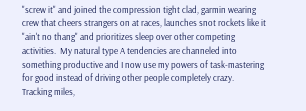"screw it" and joined the compression tight clad, garmin wearing crew that cheers strangers on at races, launches snot rockets like it "ain't no thang" and prioritizes sleep over other competing activities.  My natural type A tendencies are channeled into something productive and I now use my powers of task-mastering for good instead of driving other people completely crazy.  Tracking miles,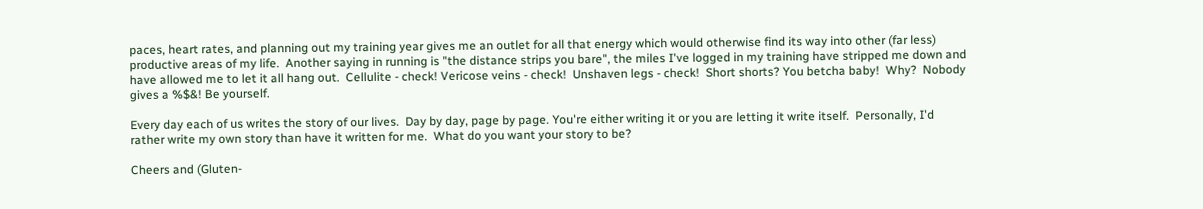paces, heart rates, and planning out my training year gives me an outlet for all that energy which would otherwise find its way into other (far less) productive areas of my life.  Another saying in running is "the distance strips you bare", the miles I've logged in my training have stripped me down and have allowed me to let it all hang out.  Cellulite - check! Vericose veins - check!  Unshaven legs - check!  Short shorts? You betcha baby!  Why?  Nobody gives a %$&! Be yourself.

Every day each of us writes the story of our lives.  Day by day, page by page. You're either writing it or you are letting it write itself.  Personally, I'd rather write my own story than have it written for me.  What do you want your story to be?

Cheers and (Gluten-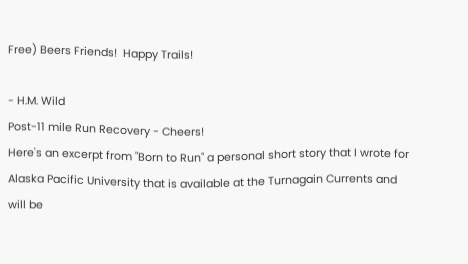Free) Beers Friends!  Happy Trails!

- H.M. Wild
Post-11 mile Run Recovery - Cheers!
Here's an excerpt from "Born to Run" a personal short story that I wrote for Alaska Pacific University that is available at the Turnagain Currents and will be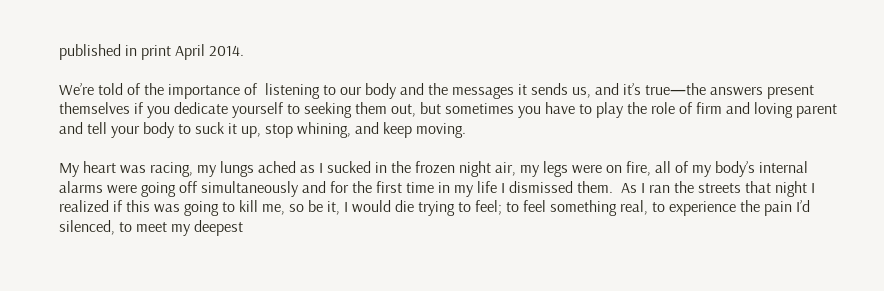published in print April 2014.

We’re told of the importance of  listening to our body and the messages it sends us, and it’s true—the answers present themselves if you dedicate yourself to seeking them out, but sometimes you have to play the role of firm and loving parent and tell your body to suck it up, stop whining, and keep moving.

My heart was racing, my lungs ached as I sucked in the frozen night air, my legs were on fire, all of my body’s internal alarms were going off simultaneously and for the first time in my life I dismissed them.  As I ran the streets that night I realized if this was going to kill me, so be it, I would die trying to feel; to feel something real, to experience the pain I’d silenced, to meet my deepest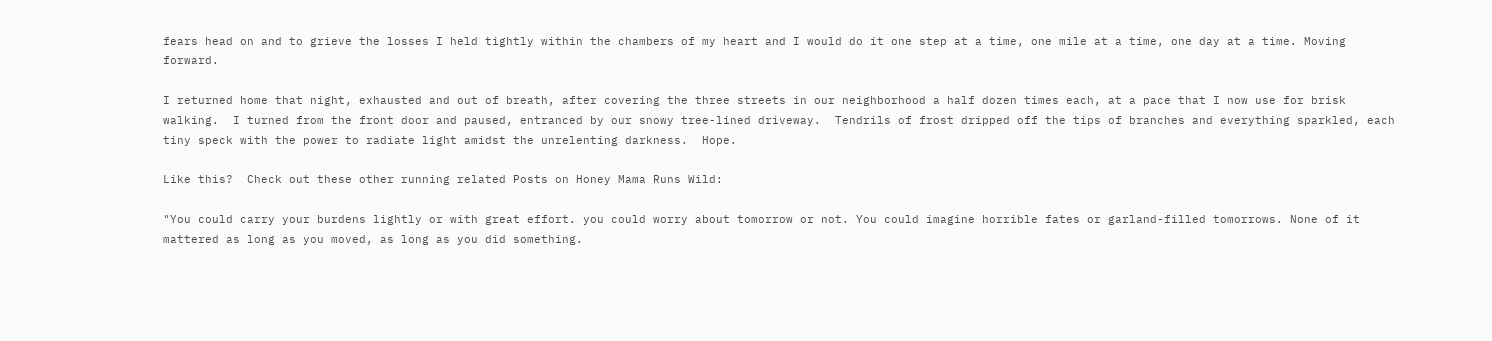fears head on and to grieve the losses I held tightly within the chambers of my heart and I would do it one step at a time, one mile at a time, one day at a time. Moving forward.

I returned home that night, exhausted and out of breath, after covering the three streets in our neighborhood a half dozen times each, at a pace that I now use for brisk walking.  I turned from the front door and paused, entranced by our snowy tree-lined driveway.  Tendrils of frost dripped off the tips of branches and everything sparkled, each tiny speck with the power to radiate light amidst the unrelenting darkness.  Hope.

Like this?  Check out these other running related Posts on Honey Mama Runs Wild:

"You could carry your burdens lightly or with great effort. you could worry about tomorrow or not. You could imagine horrible fates or garland-filled tomorrows. None of it mattered as long as you moved, as long as you did something.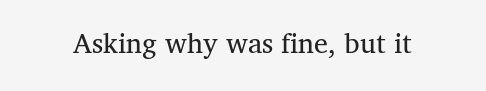Asking why was fine, but it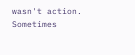wasn't action.  Sometimes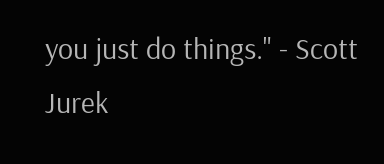you just do things." - Scott Jurek